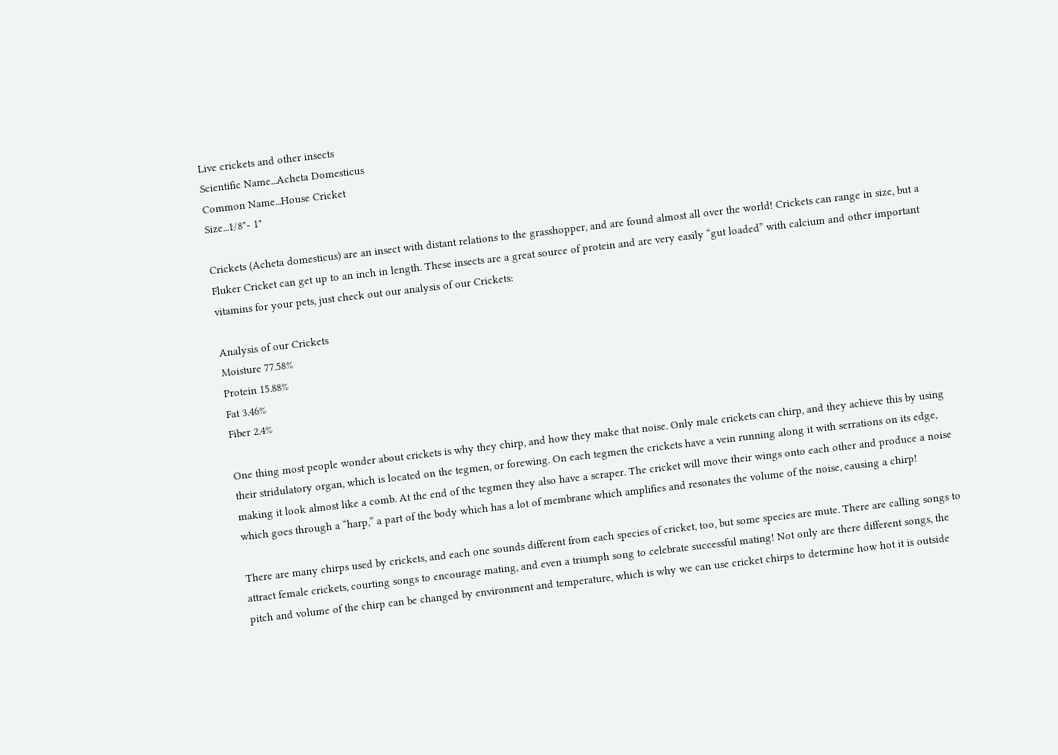Live crickets and other insects
Scientific Name...Acheta Domesticus
Common Name...House Cricket
Size...1/8"- 1"

Crickets (Acheta domesticus) are an insect with distant relations to the grasshopper, and are found almost all over the world! Crickets can range in size, but a Fluker Cricket can get up to an inch in length. These insects are a great source of protein and are very easily “gut loaded” with calcium and other important vitamins for your pets, just check out our analysis of our Crickets:

Analysis of our Crickets
Moisture 77.58%
Protein 15.88%
Fat 3.46%
Fiber 2.4%

One thing most people wonder about crickets is why they chirp, and how they make that noise. Only male crickets can chirp, and they achieve this by using their stridulatory organ, which is located on the tegmen, or forewing. On each tegmen the crickets have a vein running along it with serrations on its edge, making it look almost like a comb. At the end of the tegmen they also have a scraper. The cricket will move their wings onto each other and produce a noise which goes through a “harp,” a part of the body which has a lot of membrane which amplifies and resonates the volume of the noise, causing a chirp!

There are many chirps used by crickets, and each one sounds different from each species of cricket, too, but some species are mute. There are calling songs to attract female crickets, courting songs to encourage mating, and even a triumph song to celebrate successful mating! Not only are there different songs, the pitch and volume of the chirp can be changed by environment and temperature, which is why we can use cricket chirps to determine how hot it is outside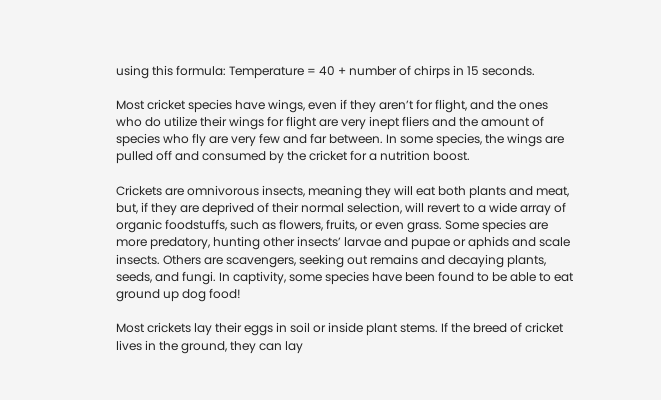using this formula: Temperature = 40 + number of chirps in 15 seconds.

Most cricket species have wings, even if they aren’t for flight, and the ones who do utilize their wings for flight are very inept fliers and the amount of species who fly are very few and far between. In some species, the wings are pulled off and consumed by the cricket for a nutrition boost.

Crickets are omnivorous insects, meaning they will eat both plants and meat, but, if they are deprived of their normal selection, will revert to a wide array of organic foodstuffs, such as flowers, fruits, or even grass. Some species are more predatory, hunting other insects’ larvae and pupae or aphids and scale insects. Others are scavengers, seeking out remains and decaying plants, seeds, and fungi. In captivity, some species have been found to be able to eat ground up dog food!

Most crickets lay their eggs in soil or inside plant stems. If the breed of cricket lives in the ground, they can lay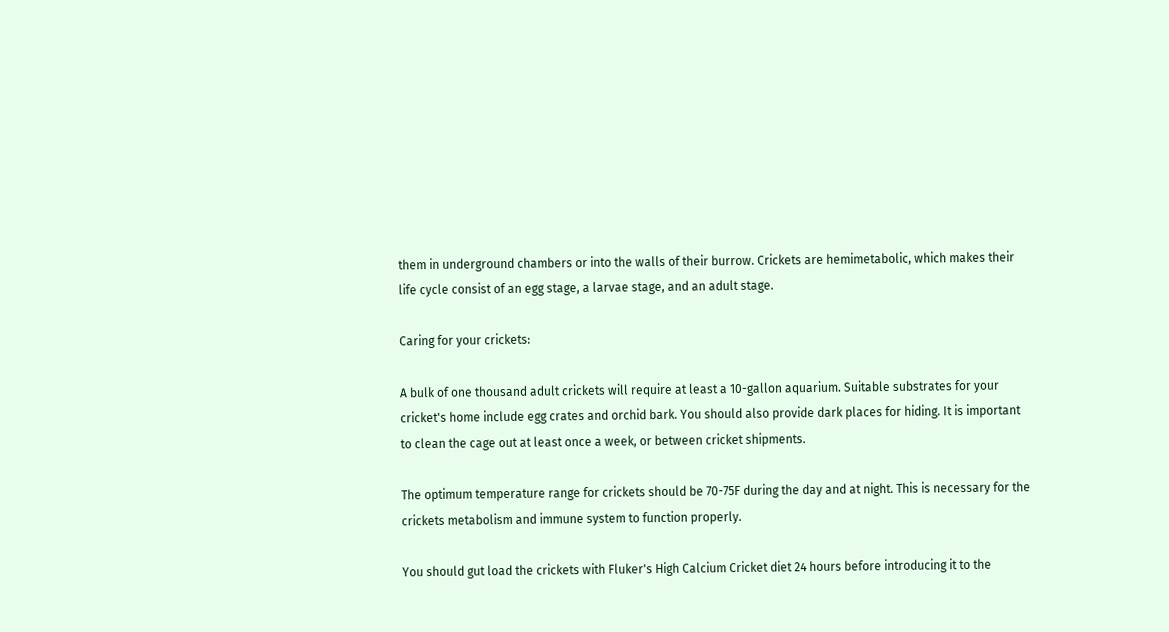them in underground chambers or into the walls of their burrow. Crickets are hemimetabolic, which makes their life cycle consist of an egg stage, a larvae stage, and an adult stage.

Caring for your crickets:

A bulk of one thousand adult crickets will require at least a 10-gallon aquarium. Suitable substrates for your cricket's home include egg crates and orchid bark. You should also provide dark places for hiding. It is important to clean the cage out at least once a week, or between cricket shipments.

The optimum temperature range for crickets should be 70-75F during the day and at night. This is necessary for the crickets metabolism and immune system to function properly.

You should gut load the crickets with Fluker's High Calcium Cricket diet 24 hours before introducing it to the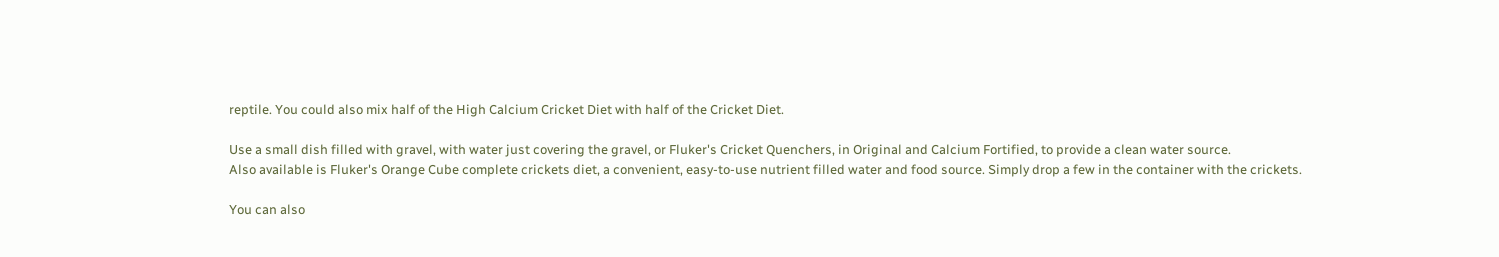reptile. You could also mix half of the High Calcium Cricket Diet with half of the Cricket Diet.

Use a small dish filled with gravel, with water just covering the gravel, or Fluker's Cricket Quenchers, in Original and Calcium Fortified, to provide a clean water source.
Also available is Fluker's Orange Cube complete crickets diet, a convenient, easy-to-use nutrient filled water and food source. Simply drop a few in the container with the crickets.

You can also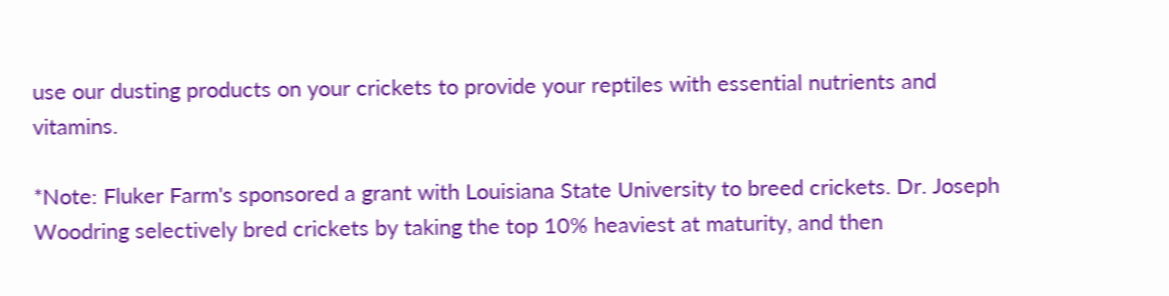use our dusting products on your crickets to provide your reptiles with essential nutrients and vitamins.

*Note: Fluker Farm's sponsored a grant with Louisiana State University to breed crickets. Dr. Joseph Woodring selectively bred crickets by taking the top 10% heaviest at maturity, and then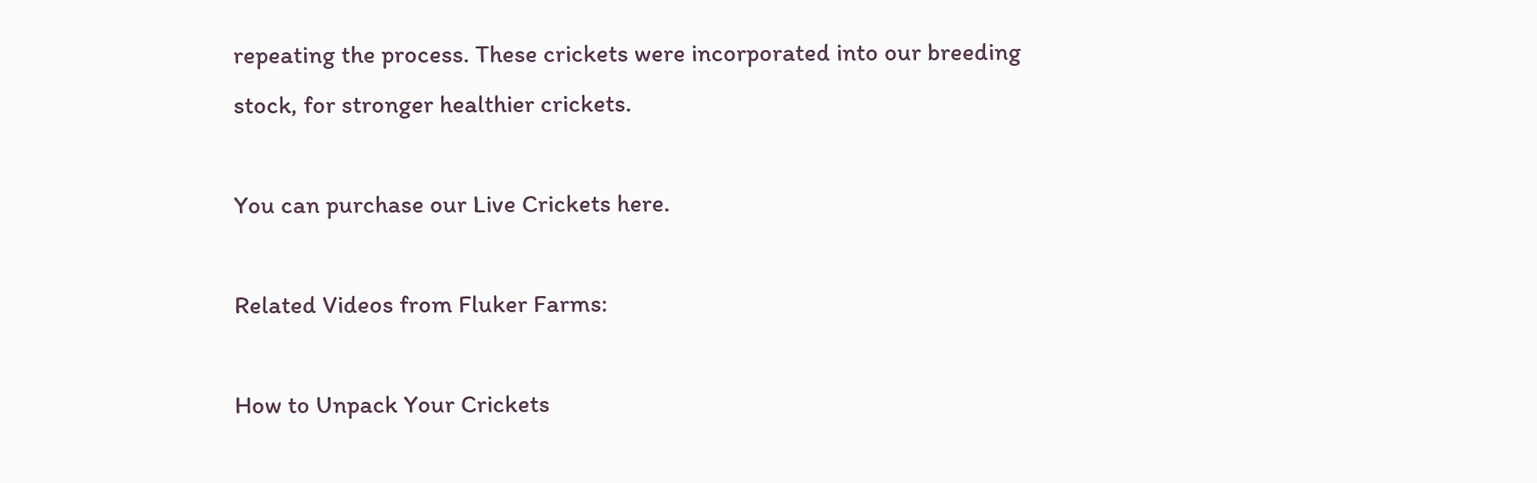repeating the process. These crickets were incorporated into our breeding stock, for stronger healthier crickets.

You can purchase our Live Crickets here.

Related Videos from Fluker Farms:

How to Unpack Your Crickets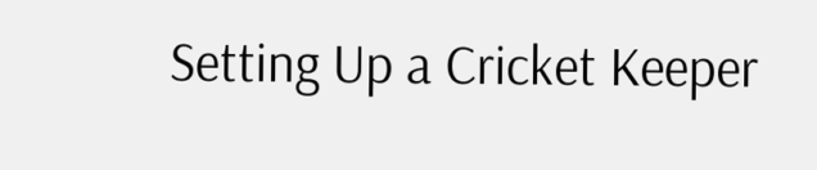Setting Up a Cricket Keeper